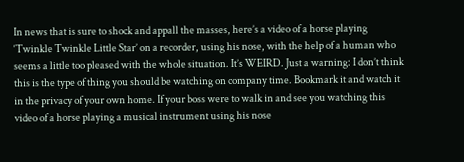In news that is sure to shock and appall the masses, here’s a video of a horse playing ‘Twinkle Twinkle Little Star’ on a recorder, using his nose, with the help of a human who seems a little too pleased with the whole situation. It’s WEIRD. Just a warning: I don’t think this is the type of thing you should be watching on company time. Bookmark it and watch it in the privacy of your own home. If your boss were to walk in and see you watching this video of a horse playing a musical instrument using his nose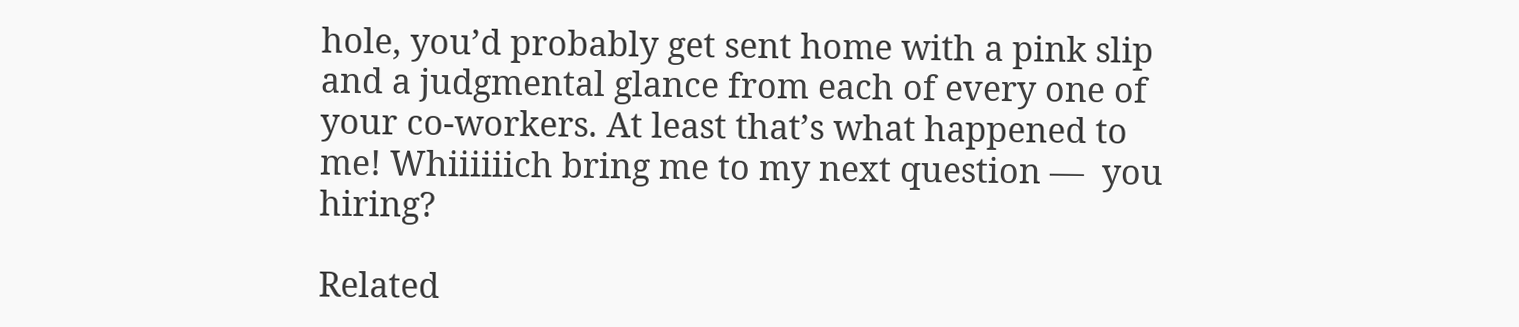hole, you’d probably get sent home with a pink slip and a judgmental glance from each of every one of your co-workers. At least that’s what happened to me! Whiiiiiich bring me to my next question —  you hiring?

Related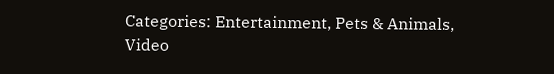Categories: Entertainment, Pets & Animals, Video